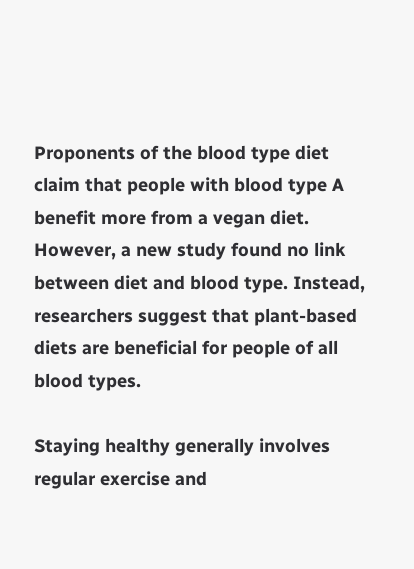Proponents of the blood type diet claim that people with blood type A benefit more from a vegan diet. However, a new study found no link between diet and blood type. Instead, researchers suggest that plant-based diets are beneficial for people of all blood types.

Staying healthy generally involves regular exercise and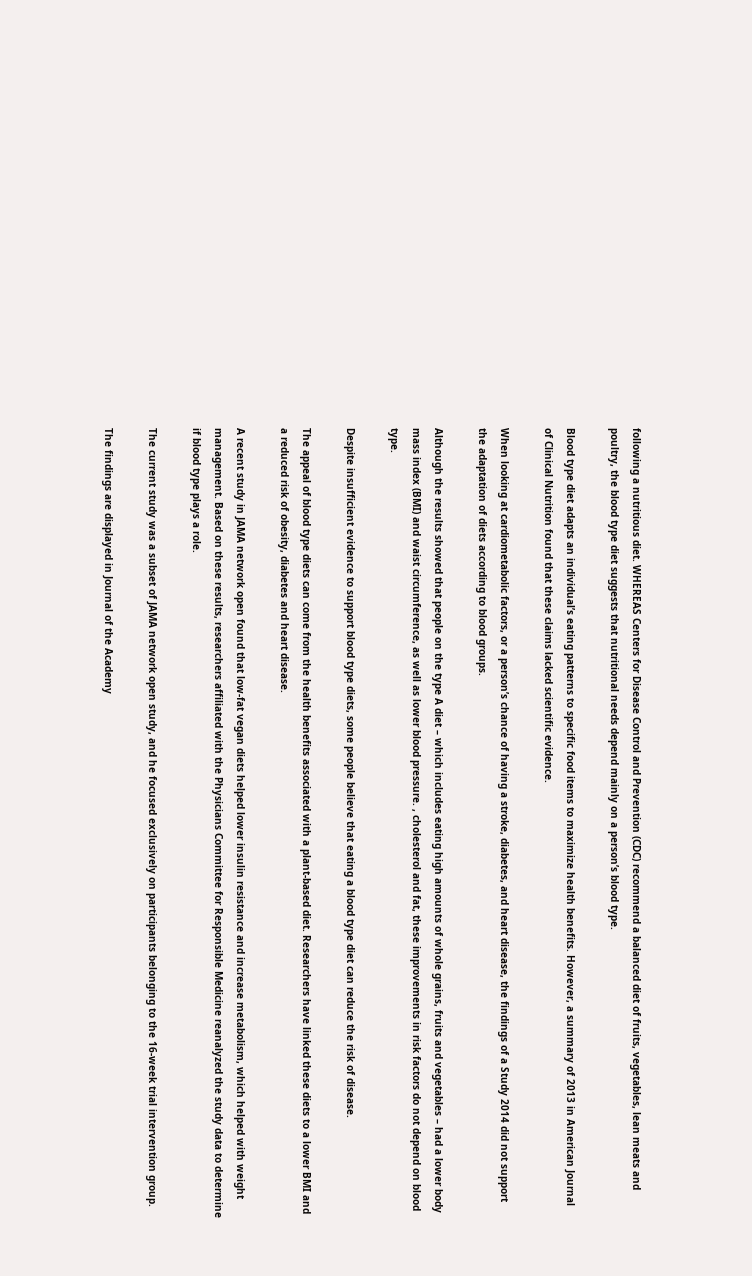following a nutritious diet. WHEREAS Centers for Disease Control and Prevention (CDC) recommend a balanced diet of fruits, vegetables, lean meats and poultry, the blood type diet suggests that nutritional needs depend mainly on a person’s blood type.

Blood type diet adapts an individual’s eating patterns to specific food items to maximize health benefits. However, a summary of 2013 in American Journal of Clinical Nutrition found that these claims lacked scientific evidence.

When looking at cardiometabolic factors, or a person’s chance of having a stroke, diabetes, and heart disease, the findings of a Study 2014 did not support the adaptation of diets according to blood groups.

Although the results showed that people on the type A diet – which includes eating high amounts of whole grains, fruits and vegetables – had a lower body mass index (BMI) and waist circumference, as well as lower blood pressure. , cholesterol and fat, these improvements in risk factors do not depend on blood type.

Despite insufficient evidence to support blood type diets, some people believe that eating a blood type diet can reduce the risk of disease.

The appeal of blood type diets can come from the health benefits associated with a plant-based diet. Researchers have linked these diets to a lower BMI and a reduced risk of obesity, diabetes and heart disease.

A recent study in JAMA network open found that low-fat vegan diets helped lower insulin resistance and increase metabolism, which helped with weight management. Based on these results, researchers affiliated with the Physicians Committee for Responsible Medicine reanalyzed the study data to determine if blood type plays a role.

The current study was a subset of JAMA network open study, and he focused exclusively on participants belonging to the 16-week trial intervention group.

The findings are displayed in Journal of the Academy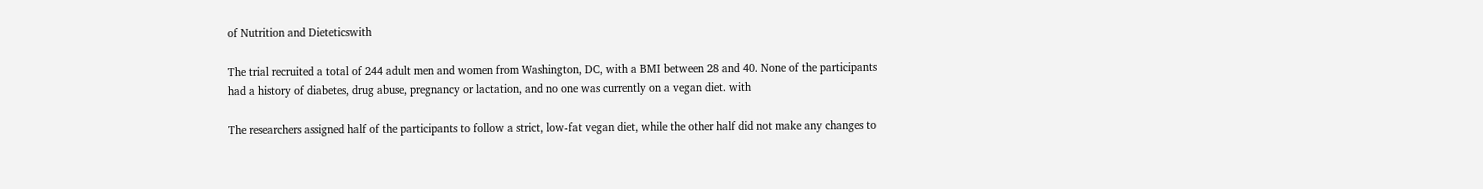of Nutrition and Dieteticswith

The trial recruited a total of 244 adult men and women from Washington, DC, with a BMI between 28 and 40. None of the participants had a history of diabetes, drug abuse, pregnancy or lactation, and no one was currently on a vegan diet. with

The researchers assigned half of the participants to follow a strict, low-fat vegan diet, while the other half did not make any changes to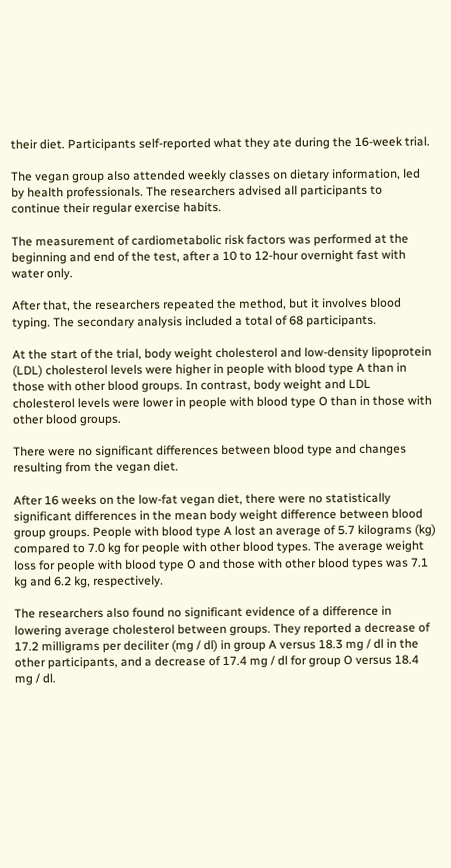their diet. Participants self-reported what they ate during the 16-week trial.

The vegan group also attended weekly classes on dietary information, led by health professionals. The researchers advised all participants to continue their regular exercise habits.

The measurement of cardiometabolic risk factors was performed at the beginning and end of the test, after a 10 to 12-hour overnight fast with water only.

After that, the researchers repeated the method, but it involves blood typing. The secondary analysis included a total of 68 participants.

At the start of the trial, body weight cholesterol and low-density lipoprotein (LDL) cholesterol levels were higher in people with blood type A than in those with other blood groups. In contrast, body weight and LDL cholesterol levels were lower in people with blood type O than in those with other blood groups.

There were no significant differences between blood type and changes resulting from the vegan diet.

After 16 weeks on the low-fat vegan diet, there were no statistically significant differences in the mean body weight difference between blood group groups. People with blood type A lost an average of 5.7 kilograms (kg) compared to 7.0 kg for people with other blood types. The average weight loss for people with blood type O and those with other blood types was 7.1 kg and 6.2 kg, respectively.

The researchers also found no significant evidence of a difference in lowering average cholesterol between groups. They reported a decrease of 17.2 milligrams per deciliter (mg / dl) in group A versus 18.3 mg / dl in the other participants, and a decrease of 17.4 mg / dl for group O versus 18.4 mg / dl.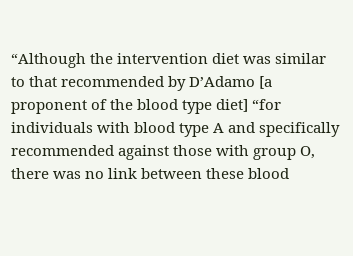“Although the intervention diet was similar to that recommended by D’Adamo [a proponent of the blood type diet] “for individuals with blood type A and specifically recommended against those with group O, there was no link between these blood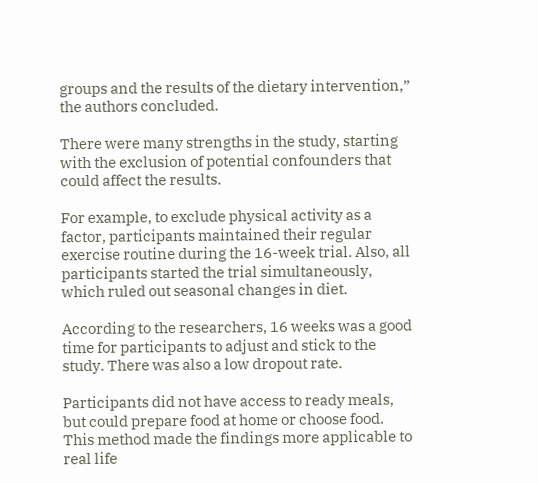groups and the results of the dietary intervention,” the authors concluded.

There were many strengths in the study, starting with the exclusion of potential confounders that could affect the results.

For example, to exclude physical activity as a factor, participants maintained their regular exercise routine during the 16-week trial. Also, all participants started the trial simultaneously, which ruled out seasonal changes in diet.

According to the researchers, 16 weeks was a good time for participants to adjust and stick to the study. There was also a low dropout rate.

Participants did not have access to ready meals, but could prepare food at home or choose food. This method made the findings more applicable to real life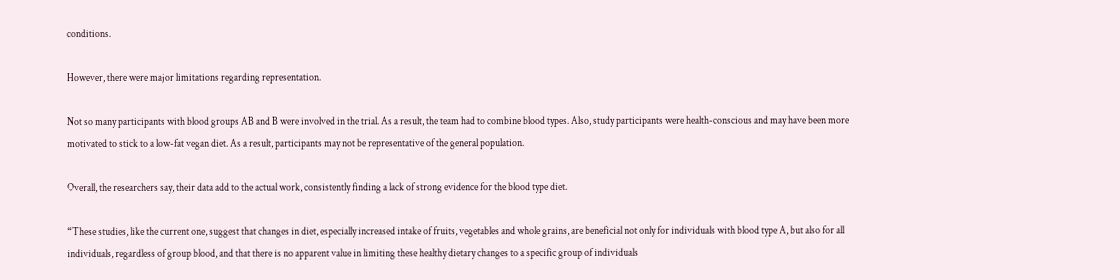conditions.

However, there were major limitations regarding representation.

Not so many participants with blood groups AB and B were involved in the trial. As a result, the team had to combine blood types. Also, study participants were health-conscious and may have been more motivated to stick to a low-fat vegan diet. As a result, participants may not be representative of the general population.

Overall, the researchers say, their data add to the actual work, consistently finding a lack of strong evidence for the blood type diet.

“These studies, like the current one, suggest that changes in diet, especially increased intake of fruits, vegetables and whole grains, are beneficial not only for individuals with blood type A, but also for all individuals, regardless of group blood, and that there is no apparent value in limiting these healthy dietary changes to a specific group of individuals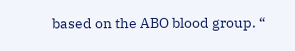based on the ABO blood group. “